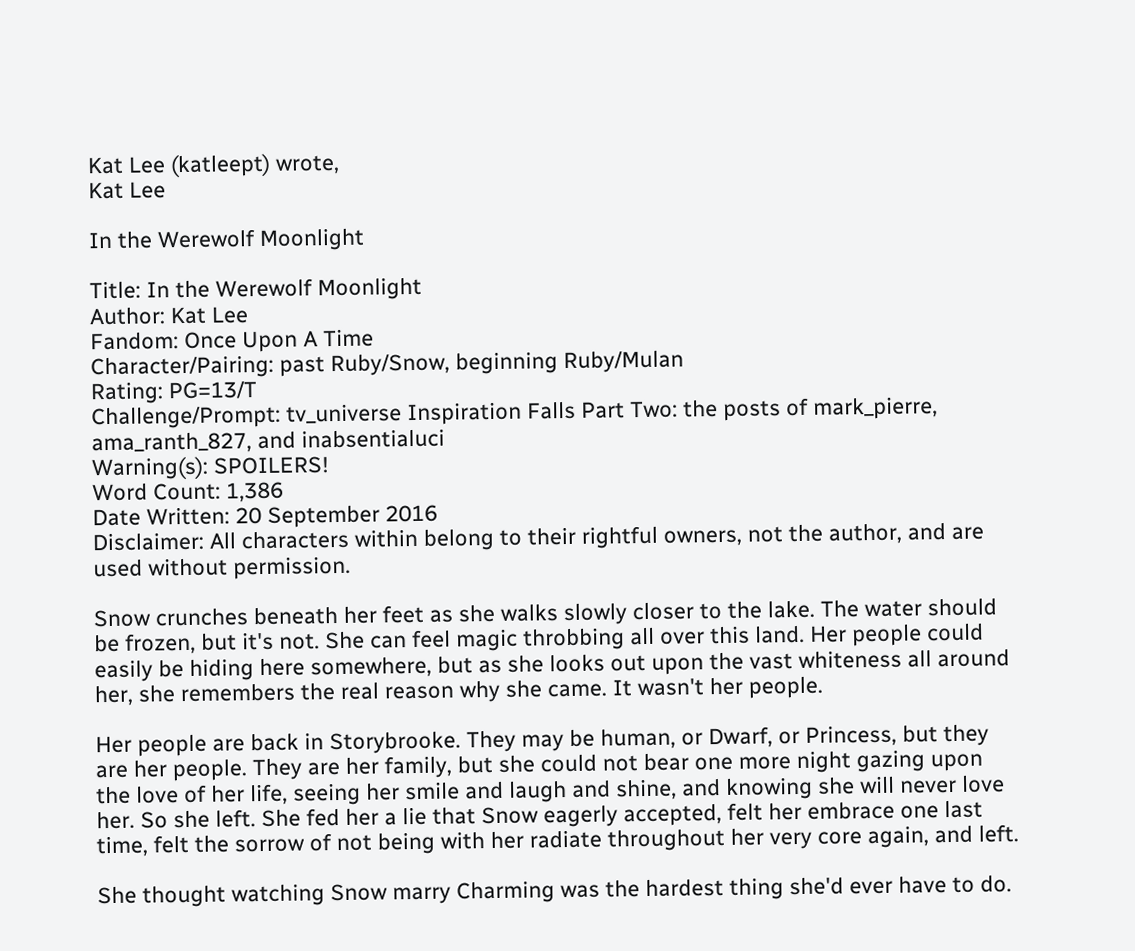Kat Lee (katleept) wrote,
Kat Lee

In the Werewolf Moonlight

Title: In the Werewolf Moonlight
Author: Kat Lee
Fandom: Once Upon A Time
Character/Pairing: past Ruby/Snow, beginning Ruby/Mulan
Rating: PG=13/T
Challenge/Prompt: tv_universe Inspiration Falls Part Two: the posts of mark_pierre, ama_ranth_827, and inabsentialuci
Warning(s): SPOILERS!
Word Count: 1,386
Date Written: 20 September 2016
Disclaimer: All characters within belong to their rightful owners, not the author, and are used without permission.

Snow crunches beneath her feet as she walks slowly closer to the lake. The water should be frozen, but it's not. She can feel magic throbbing all over this land. Her people could easily be hiding here somewhere, but as she looks out upon the vast whiteness all around her, she remembers the real reason why she came. It wasn't her people.

Her people are back in Storybrooke. They may be human, or Dwarf, or Princess, but they are her people. They are her family, but she could not bear one more night gazing upon the love of her life, seeing her smile and laugh and shine, and knowing she will never love her. So she left. She fed her a lie that Snow eagerly accepted, felt her embrace one last time, felt the sorrow of not being with her radiate throughout her very core again, and left.

She thought watching Snow marry Charming was the hardest thing she'd ever have to do.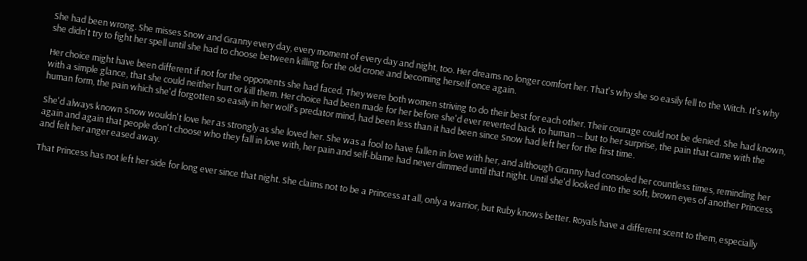She had been wrong. She misses Snow and Granny every day, every moment of every day and night, too. Her dreams no longer comfort her. That's why she so easily fell to the Witch. It's why she didn't try to fight her spell until she had to choose between killing for the old crone and becoming herself once again.

Her choice might have been different if not for the opponents she had faced. They were both women striving to do their best for each other. Their courage could not be denied. She had known, with a simple glance, that she could neither hurt or kill them. Her choice had been made for her before she'd ever reverted back to human -- but to her surprise, the pain that came with the human form, the pain which she'd forgotten so easily in her wolf's predator mind, had been less than it had been since Snow had left her for the first time.

She'd always known Snow wouldn't love her as strongly as she loved her. She was a fool to have fallen in love with her, and although Granny had consoled her countless times, reminding her again and again that people don't choose who they fall in love with, her pain and self-blame had never dimmed until that night. Until she'd looked into the soft, brown eyes of another Princess and felt her anger eased away.

That Princess has not left her side for long ever since that night. She claims not to be a Princess at all, only a warrior, but Ruby knows better. Royals have a different scent to them, especially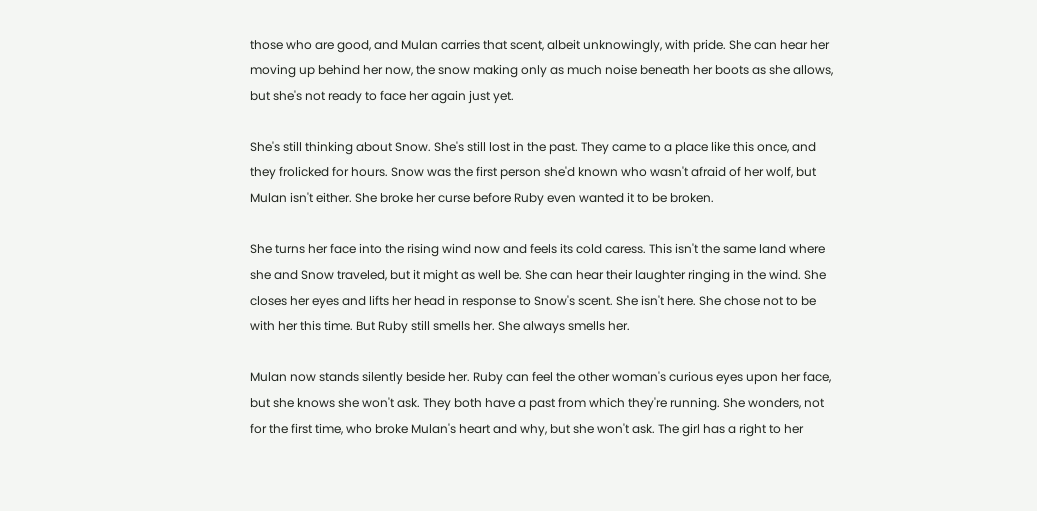those who are good, and Mulan carries that scent, albeit unknowingly, with pride. She can hear her moving up behind her now, the snow making only as much noise beneath her boots as she allows, but she's not ready to face her again just yet.

She's still thinking about Snow. She's still lost in the past. They came to a place like this once, and they frolicked for hours. Snow was the first person she'd known who wasn't afraid of her wolf, but Mulan isn't either. She broke her curse before Ruby even wanted it to be broken.

She turns her face into the rising wind now and feels its cold caress. This isn't the same land where she and Snow traveled, but it might as well be. She can hear their laughter ringing in the wind. She closes her eyes and lifts her head in response to Snow's scent. She isn't here. She chose not to be with her this time. But Ruby still smells her. She always smells her.

Mulan now stands silently beside her. Ruby can feel the other woman's curious eyes upon her face, but she knows she won't ask. They both have a past from which they're running. She wonders, not for the first time, who broke Mulan's heart and why, but she won't ask. The girl has a right to her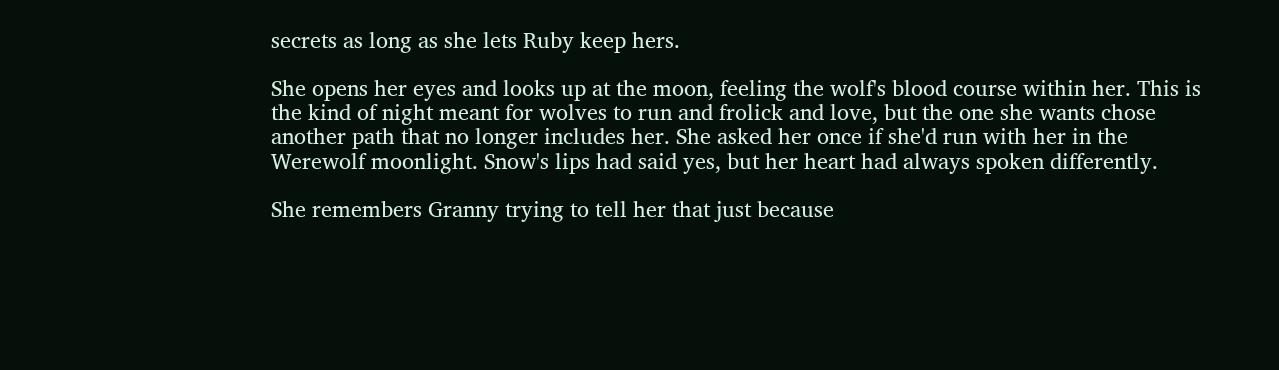secrets as long as she lets Ruby keep hers.

She opens her eyes and looks up at the moon, feeling the wolf's blood course within her. This is the kind of night meant for wolves to run and frolick and love, but the one she wants chose another path that no longer includes her. She asked her once if she'd run with her in the Werewolf moonlight. Snow's lips had said yes, but her heart had always spoken differently.

She remembers Granny trying to tell her that just because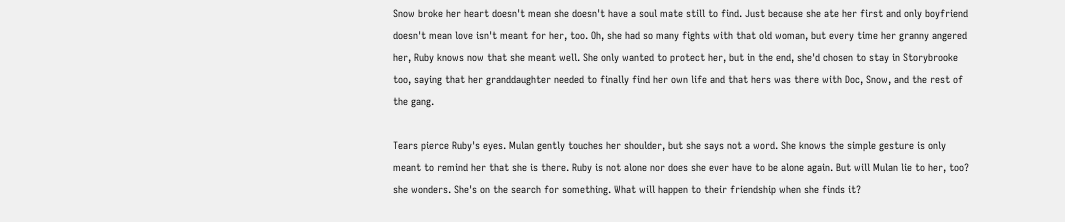Snow broke her heart doesn't mean she doesn't have a soul mate still to find. Just because she ate her first and only boyfriend doesn't mean love isn't meant for her, too. Oh, she had so many fights with that old woman, but every time her granny angered her, Ruby knows now that she meant well. She only wanted to protect her, but in the end, she'd chosen to stay in Storybrooke too, saying that her granddaughter needed to finally find her own life and that hers was there with Doc, Snow, and the rest of the gang.

Tears pierce Ruby's eyes. Mulan gently touches her shoulder, but she says not a word. She knows the simple gesture is only meant to remind her that she is there. Ruby is not alone nor does she ever have to be alone again. But will Mulan lie to her, too? she wonders. She's on the search for something. What will happen to their friendship when she finds it?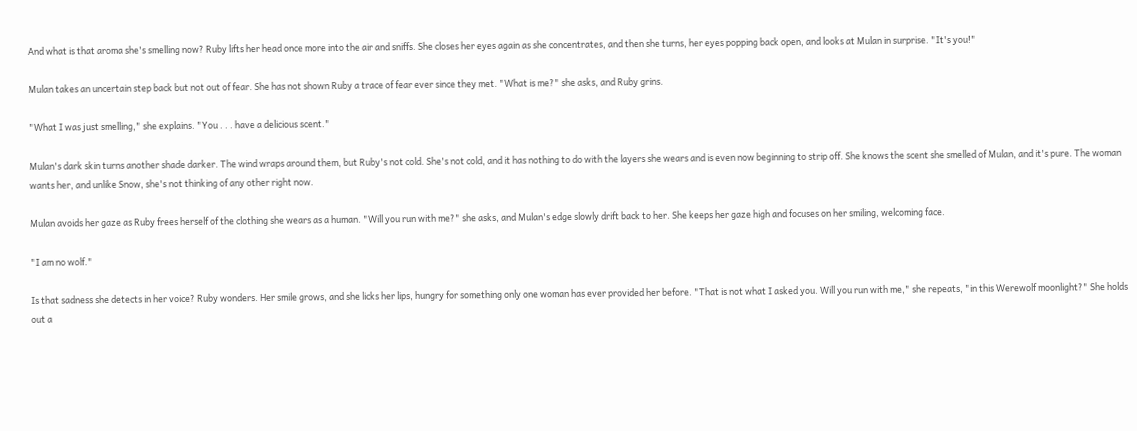And what is that aroma she's smelling now? Ruby lifts her head once more into the air and sniffs. She closes her eyes again as she concentrates, and then she turns, her eyes popping back open, and looks at Mulan in surprise. "It's you!"

Mulan takes an uncertain step back but not out of fear. She has not shown Ruby a trace of fear ever since they met. "What is me?" she asks, and Ruby grins.

"What I was just smelling," she explains. "You . . . have a delicious scent."

Mulan's dark skin turns another shade darker. The wind wraps around them, but Ruby's not cold. She's not cold, and it has nothing to do with the layers she wears and is even now beginning to strip off. She knows the scent she smelled of Mulan, and it's pure. The woman wants her, and unlike Snow, she's not thinking of any other right now.

Mulan avoids her gaze as Ruby frees herself of the clothing she wears as a human. "Will you run with me?" she asks, and Mulan's edge slowly drift back to her. She keeps her gaze high and focuses on her smiling, welcoming face.

"I am no wolf."

Is that sadness she detects in her voice? Ruby wonders. Her smile grows, and she licks her lips, hungry for something only one woman has ever provided her before. "That is not what I asked you. Will you run with me," she repeats, "in this Werewolf moonlight?" She holds out a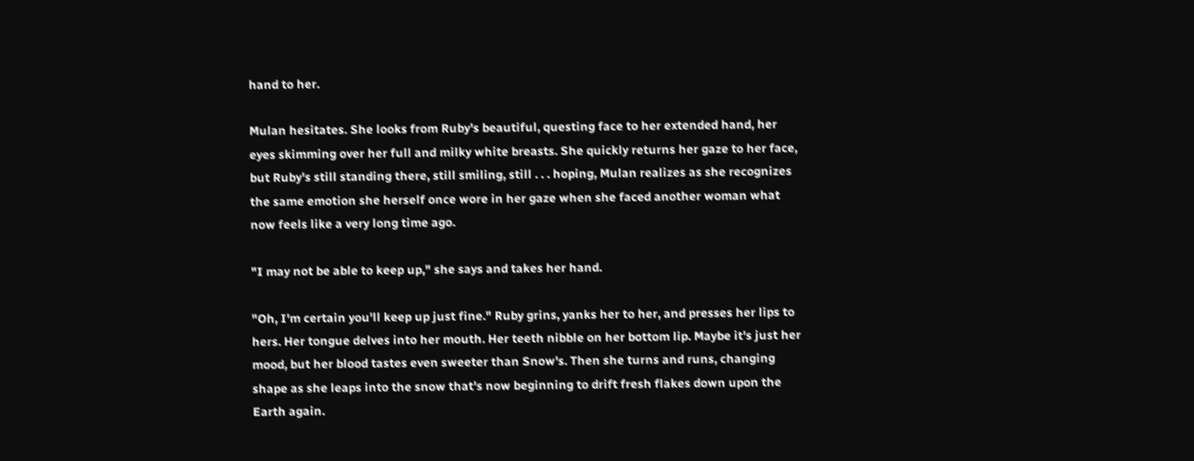hand to her.

Mulan hesitates. She looks from Ruby's beautiful, questing face to her extended hand, her eyes skimming over her full and milky white breasts. She quickly returns her gaze to her face, but Ruby's still standing there, still smiling, still . . . hoping, Mulan realizes as she recognizes the same emotion she herself once wore in her gaze when she faced another woman what now feels like a very long time ago.

"I may not be able to keep up," she says and takes her hand.

"Oh, I'm certain you'll keep up just fine." Ruby grins, yanks her to her, and presses her lips to hers. Her tongue delves into her mouth. Her teeth nibble on her bottom lip. Maybe it's just her mood, but her blood tastes even sweeter than Snow's. Then she turns and runs, changing shape as she leaps into the snow that's now beginning to drift fresh flakes down upon the Earth again.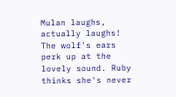Mulan laughs, actually laughs! The wolf's ears perk up at the lovely sound. Ruby thinks she's never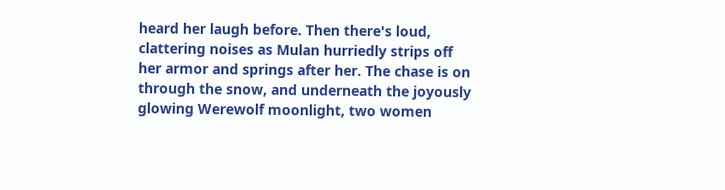heard her laugh before. Then there's loud, clattering noises as Mulan hurriedly strips off her armor and springs after her. The chase is on through the snow, and underneath the joyously glowing Werewolf moonlight, two women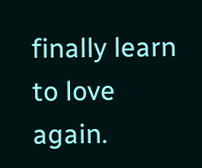finally learn to love again.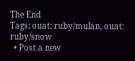The End
Tags: ouat: ruby/mulan, ouat: ruby/snow
  • Post a new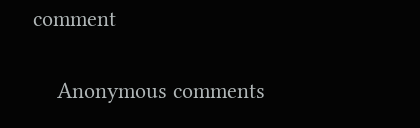comment


    Anonymous comments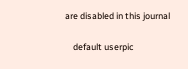are disabled in this journal

    default userpic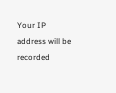Your IP address will be recorded